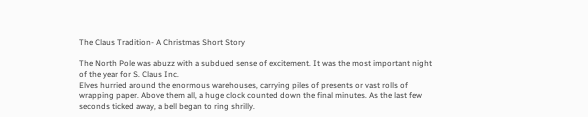The Claus Tradition- A Christmas Short Story

The North Pole was abuzz with a subdued sense of excitement. It was the most important night of the year for S. Claus Inc.
Elves hurried around the enormous warehouses, carrying piles of presents or vast rolls of wrapping paper. Above them all, a huge clock counted down the final minutes. As the last few seconds ticked away, a bell began to ring shrilly.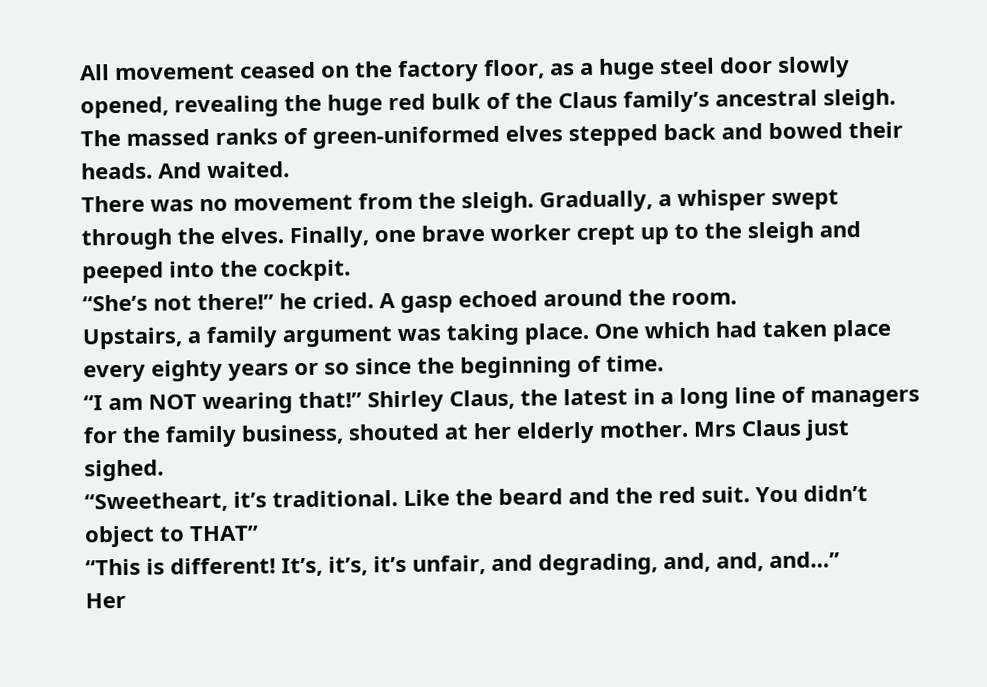All movement ceased on the factory floor, as a huge steel door slowly opened, revealing the huge red bulk of the Claus family’s ancestral sleigh. The massed ranks of green-uniformed elves stepped back and bowed their heads. And waited.
There was no movement from the sleigh. Gradually, a whisper swept through the elves. Finally, one brave worker crept up to the sleigh and peeped into the cockpit.
“She’s not there!” he cried. A gasp echoed around the room.
Upstairs, a family argument was taking place. One which had taken place every eighty years or so since the beginning of time.
“I am NOT wearing that!” Shirley Claus, the latest in a long line of managers for the family business, shouted at her elderly mother. Mrs Claus just sighed.
“Sweetheart, it’s traditional. Like the beard and the red suit. You didn’t object to THAT”
“This is different! It’s, it’s, it’s unfair, and degrading, and, and, and…”
Her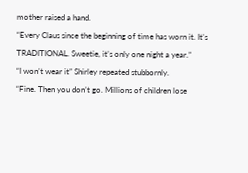mother raised a hand.
“Every Claus since the beginning of time has worn it. It’s TRADITIONAL. Sweetie, it’s only one night a year.”
“I won’t wear it” Shirley repeated stubbornly.
“Fine. Then you don’t go. Millions of children lose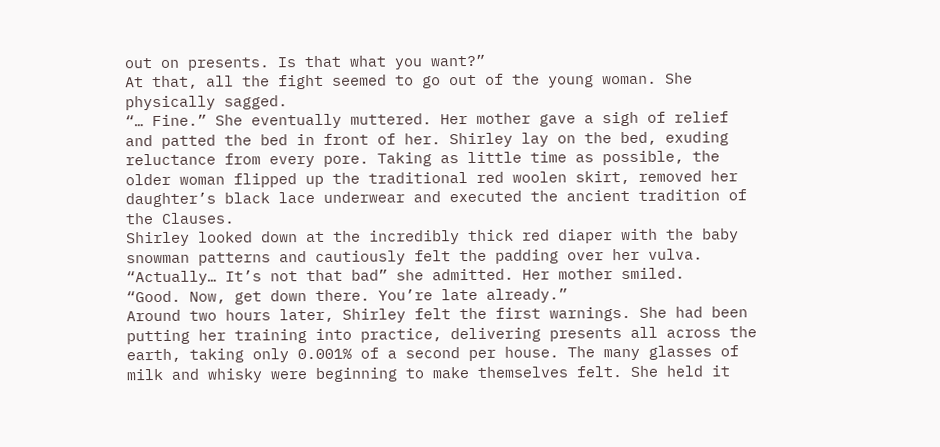out on presents. Is that what you want?”
At that, all the fight seemed to go out of the young woman. She physically sagged.
“… Fine.” She eventually muttered. Her mother gave a sigh of relief and patted the bed in front of her. Shirley lay on the bed, exuding reluctance from every pore. Taking as little time as possible, the older woman flipped up the traditional red woolen skirt, removed her daughter’s black lace underwear and executed the ancient tradition of the Clauses.
Shirley looked down at the incredibly thick red diaper with the baby snowman patterns and cautiously felt the padding over her vulva.
“Actually… It’s not that bad” she admitted. Her mother smiled.
“Good. Now, get down there. You’re late already.”
Around two hours later, Shirley felt the first warnings. She had been putting her training into practice, delivering presents all across the earth, taking only 0.001% of a second per house. The many glasses of milk and whisky were beginning to make themselves felt. She held it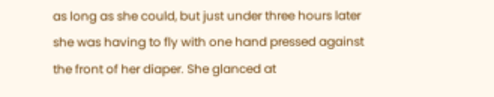as long as she could, but just under three hours later she was having to fly with one hand pressed against the front of her diaper. She glanced at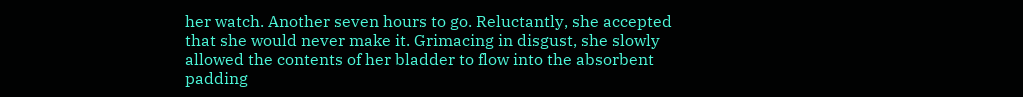her watch. Another seven hours to go. Reluctantly, she accepted that she would never make it. Grimacing in disgust, she slowly allowed the contents of her bladder to flow into the absorbent padding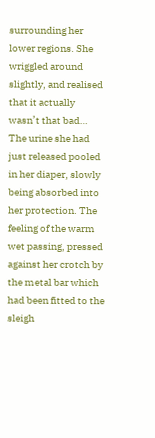surrounding her lower regions. She wriggled around slightly, and realised that it actually wasn’t that bad…
The urine she had just released pooled in her diaper, slowly being absorbed into her protection. The feeling of the warm wet passing, pressed against her crotch by the metal bar which had been fitted to the sleigh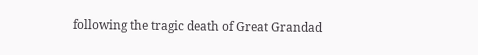following the tragic death of Great Grandad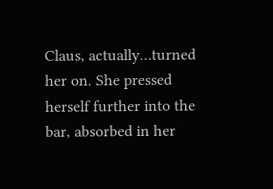Claus, actually…turned her on. She pressed herself further into the bar, absorbed in her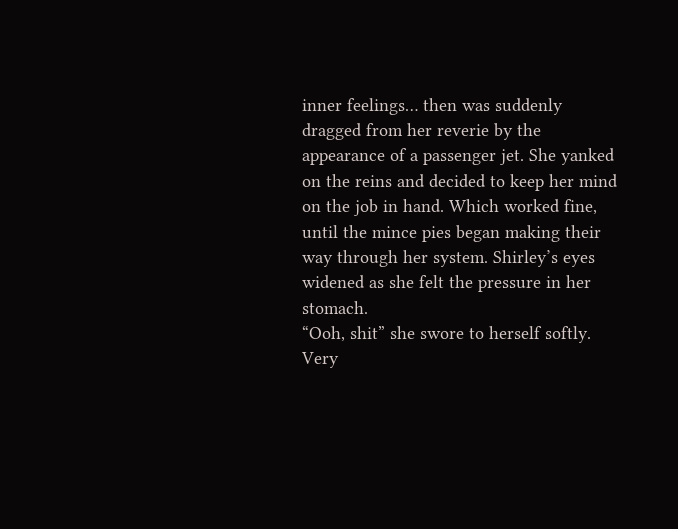inner feelings… then was suddenly dragged from her reverie by the appearance of a passenger jet. She yanked on the reins and decided to keep her mind on the job in hand. Which worked fine, until the mince pies began making their way through her system. Shirley’s eyes widened as she felt the pressure in her stomach.
“Ooh, shit” she swore to herself softly. Very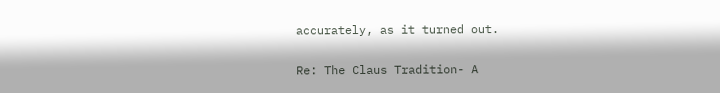accurately, as it turned out.

Re: The Claus Tradition- A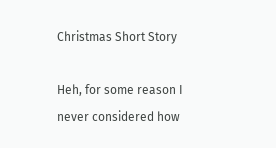Christmas Short Story

Heh, for some reason I never considered how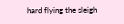hard flying the sleigh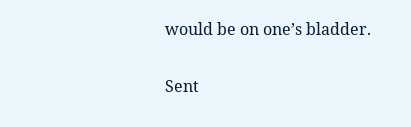would be on one’s bladder.

Sent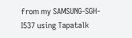from my SAMSUNG-SGH-I537 using Tapatalk